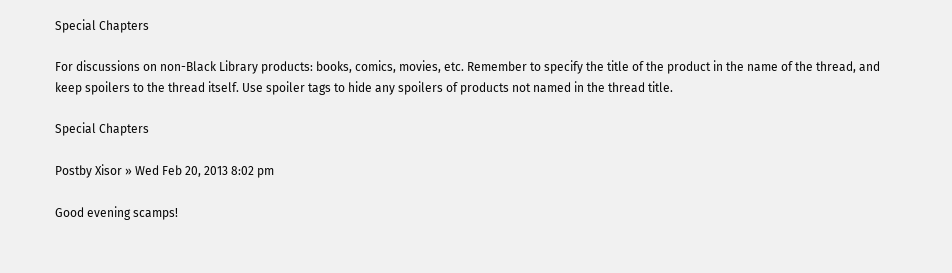Special Chapters

For discussions on non-Black Library products: books, comics, movies, etc. Remember to specify the title of the product in the name of the thread, and keep spoilers to the thread itself. Use spoiler tags to hide any spoilers of products not named in the thread title.

Special Chapters

Postby Xisor » Wed Feb 20, 2013 8:02 pm

Good evening scamps!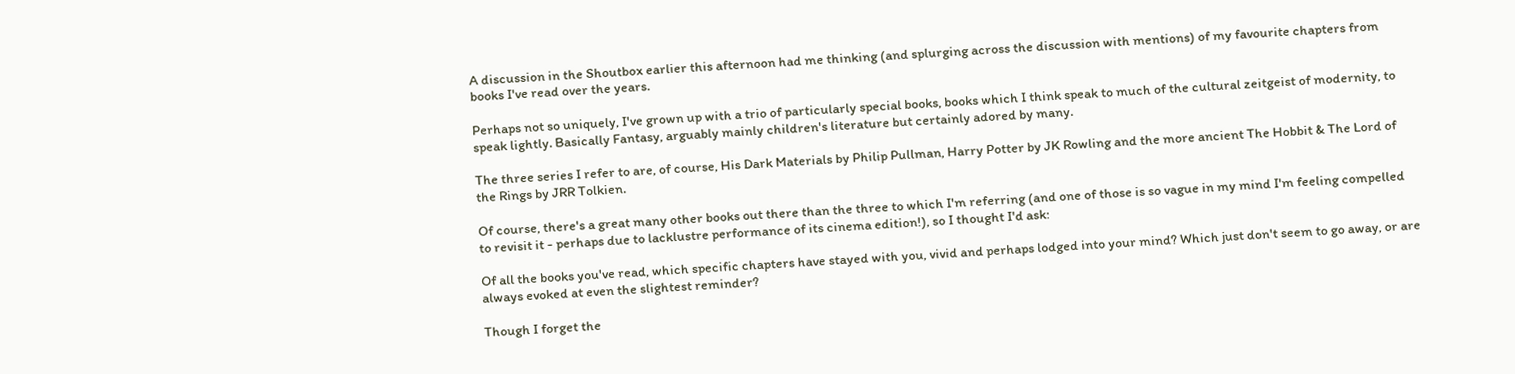A discussion in the Shoutbox earlier this afternoon had me thinking (and splurging across the discussion with mentions) of my favourite chapters from books I've read over the years.

Perhaps not so uniquely, I've grown up with a trio of particularly special books, books which I think speak to much of the cultural zeitgeist of modernity, to speak lightly. Basically Fantasy, arguably mainly children's literature but certainly adored by many.

The three series I refer to are, of course, His Dark Materials by Philip Pullman, Harry Potter by JK Rowling and the more ancient The Hobbit & The Lord of the Rings by JRR Tolkien.

Of course, there's a great many other books out there than the three to which I'm referring (and one of those is so vague in my mind I'm feeling compelled to revisit it - perhaps due to lacklustre performance of its cinema edition!), so I thought I'd ask:

Of all the books you've read, which specific chapters have stayed with you, vivid and perhaps lodged into your mind? Which just don't seem to go away, or are always evoked at even the slightest reminder?

Though I forget the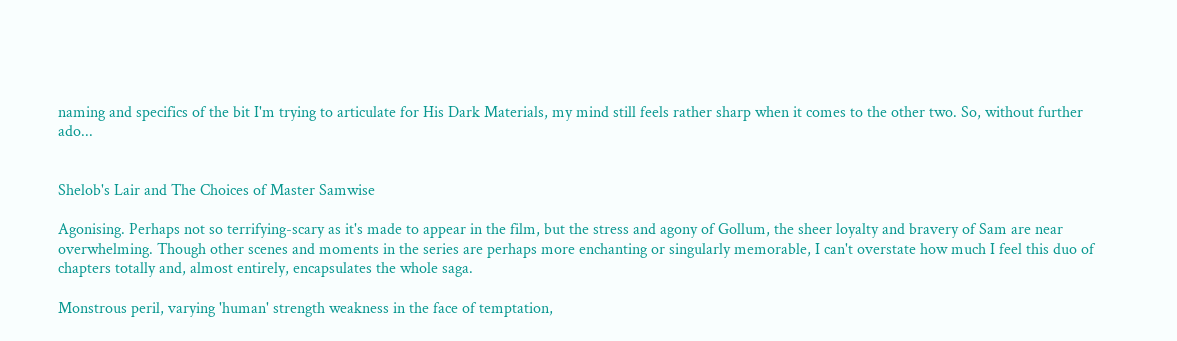naming and specifics of the bit I'm trying to articulate for His Dark Materials, my mind still feels rather sharp when it comes to the other two. So, without further ado...


Shelob's Lair and The Choices of Master Samwise

Agonising. Perhaps not so terrifying-scary as it's made to appear in the film, but the stress and agony of Gollum, the sheer loyalty and bravery of Sam are near overwhelming. Though other scenes and moments in the series are perhaps more enchanting or singularly memorable, I can't overstate how much I feel this duo of chapters totally and, almost entirely, encapsulates the whole saga.

Monstrous peril, varying 'human' strength weakness in the face of temptation,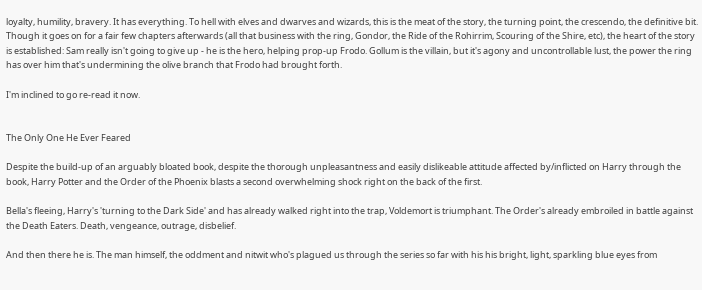loyalty, humility, bravery. It has everything. To hell with elves and dwarves and wizards, this is the meat of the story, the turning point, the crescendo, the definitive bit. Though it goes on for a fair few chapters afterwards (all that business with the ring, Gondor, the Ride of the Rohirrim, Scouring of the Shire, etc), the heart of the story is established: Sam really isn't going to give up - he is the hero, helping prop-up Frodo. Gollum is the villain, but it's agony and uncontrollable lust, the power the ring has over him that's undermining the olive branch that Frodo had brought forth.

I'm inclined to go re-read it now.


The Only One He Ever Feared

Despite the build-up of an arguably bloated book, despite the thorough unpleasantness and easily dislikeable attitude affected by/inflicted on Harry through the book, Harry Potter and the Order of the Phoenix blasts a second overwhelming shock right on the back of the first.

Bella's fleeing, Harry's 'turning to the Dark Side' and has already walked right into the trap, Voldemort is triumphant. The Order's already embroiled in battle against the Death Eaters. Death, vengeance, outrage, disbelief.

And then there he is. The man himself, the oddment and nitwit who's plagued us through the series so far with his his bright, light, sparkling blue eyes from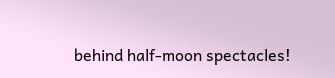behind half-moon spectacles!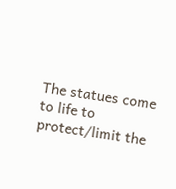The statues come to life to protect/limit the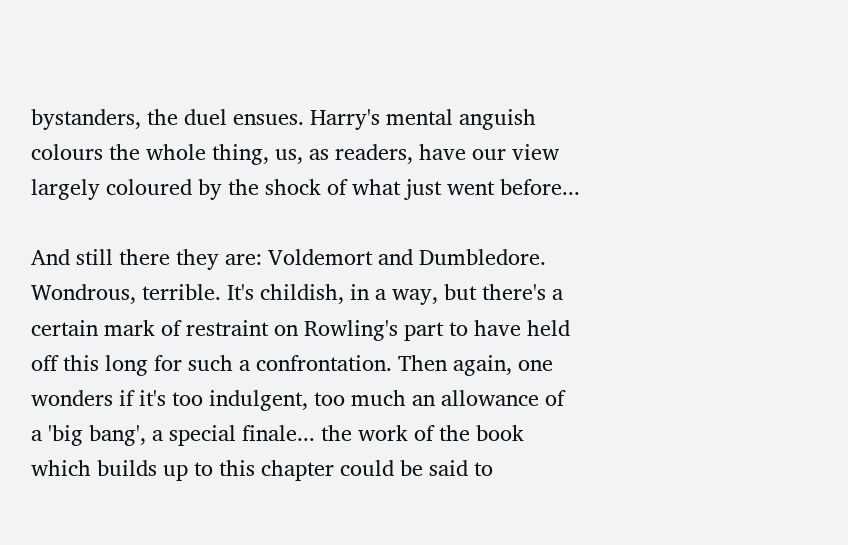bystanders, the duel ensues. Harry's mental anguish colours the whole thing, us, as readers, have our view largely coloured by the shock of what just went before...

And still there they are: Voldemort and Dumbledore. Wondrous, terrible. It's childish, in a way, but there's a certain mark of restraint on Rowling's part to have held off this long for such a confrontation. Then again, one wonders if it's too indulgent, too much an allowance of a 'big bang', a special finale... the work of the book which builds up to this chapter could be said to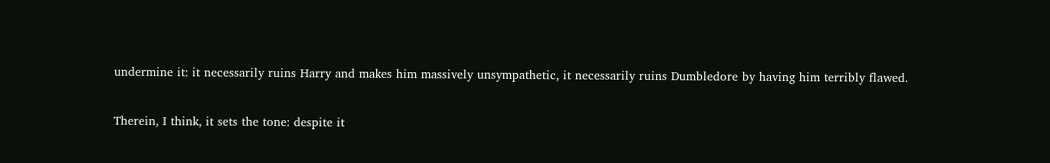undermine it: it necessarily ruins Harry and makes him massively unsympathetic, it necessarily ruins Dumbledore by having him terribly flawed.

Therein, I think, it sets the tone: despite it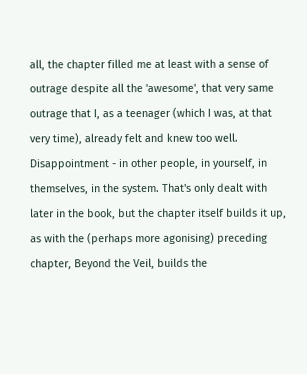all, the chapter filled me at least with a sense of outrage despite all the 'awesome', that very same outrage that I, as a teenager (which I was, at that very time), already felt and knew too well. Disappointment - in other people, in yourself, in themselves, in the system. That's only dealt with later in the book, but the chapter itself builds it up, as with the (perhaps more agonising) preceding chapter, Beyond the Veil, builds the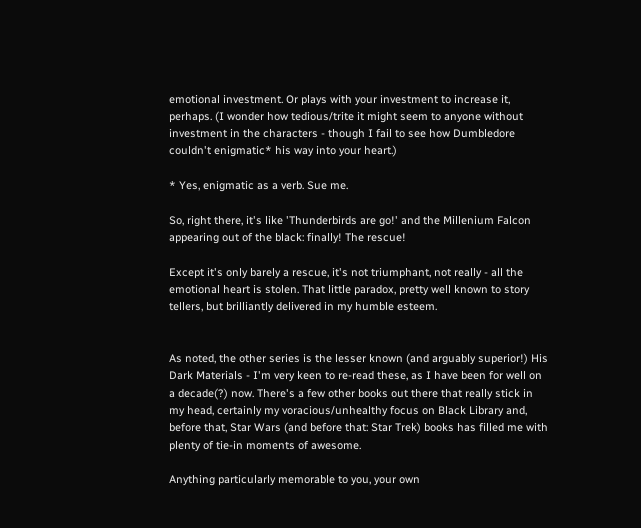emotional investment. Or plays with your investment to increase it, perhaps. (I wonder how tedious/trite it might seem to anyone without investment in the characters - though I fail to see how Dumbledore couldn't enigmatic* his way into your heart.)

* Yes, enigmatic as a verb. Sue me.

So, right there, it's like 'Thunderbirds are go!' and the Millenium Falcon appearing out of the black: finally! The rescue!

Except it's only barely a rescue, it's not triumphant, not really - all the emotional heart is stolen. That little paradox, pretty well known to story tellers, but brilliantly delivered in my humble esteem.


As noted, the other series is the lesser known (and arguably superior!) His Dark Materials - I'm very keen to re-read these, as I have been for well on a decade(?) now. There's a few other books out there that really stick in my head, certainly my voracious/unhealthy focus on Black Library and, before that, Star Wars (and before that: Star Trek) books has filled me with plenty of tie-in moments of awesome.

Anything particularly memorable to you, your own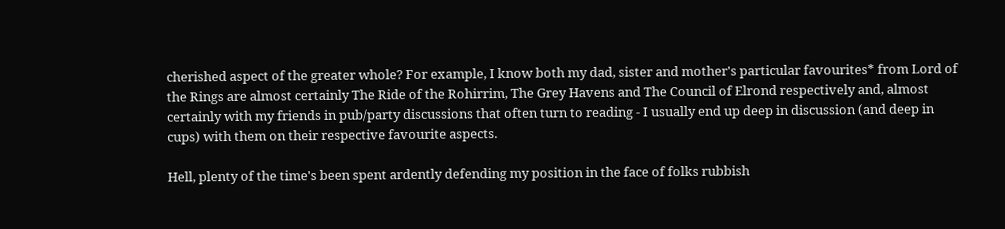cherished aspect of the greater whole? For example, I know both my dad, sister and mother's particular favourites* from Lord of the Rings are almost certainly The Ride of the Rohirrim, The Grey Havens and The Council of Elrond respectively and, almost certainly with my friends in pub/party discussions that often turn to reading - I usually end up deep in discussion (and deep in cups) with them on their respective favourite aspects.

Hell, plenty of the time's been spent ardently defending my position in the face of folks rubbish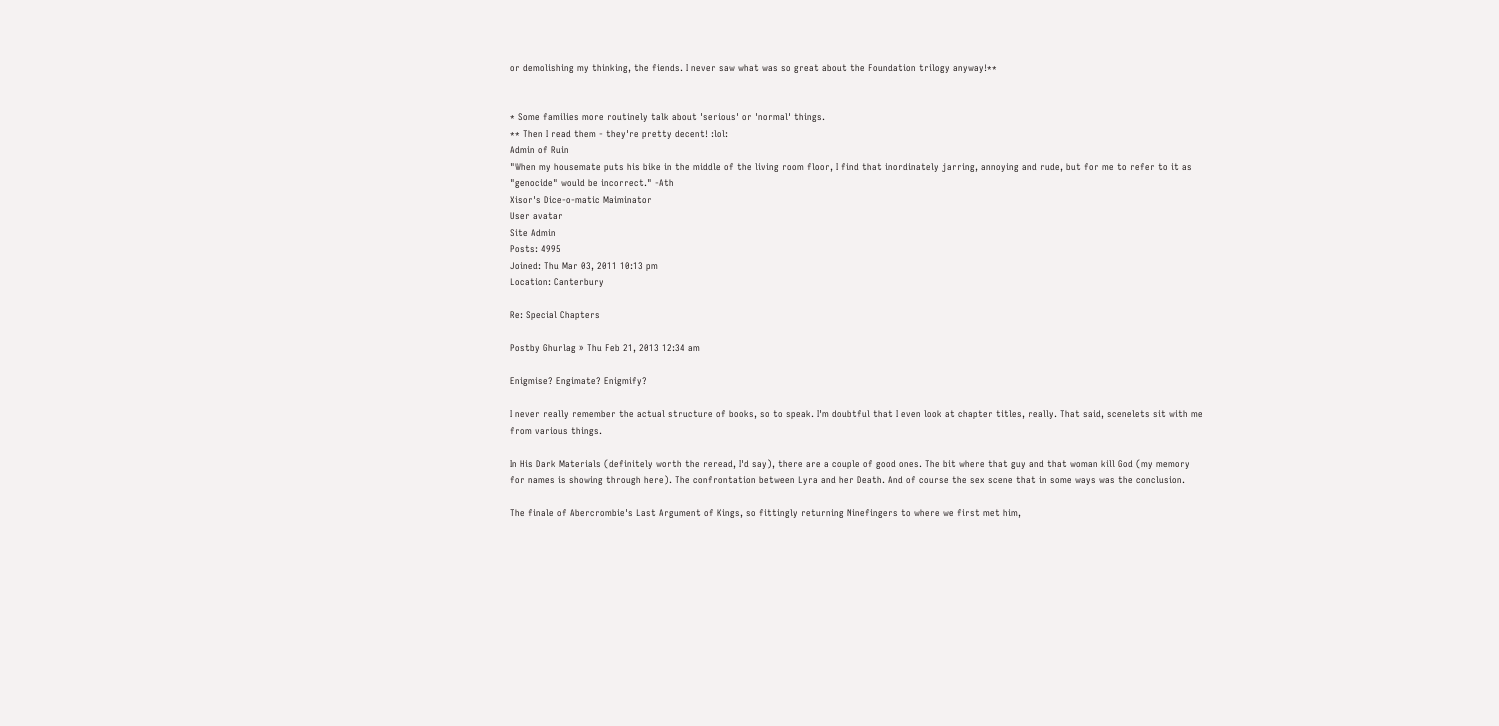or demolishing my thinking, the fiends. I never saw what was so great about the Foundation trilogy anyway!**


* Some families more routinely talk about 'serious' or 'normal' things.
** Then I read them - they're pretty decent! :lol:
Admin of Ruin
"When my housemate puts his bike in the middle of the living room floor, I find that inordinately jarring, annoying and rude, but for me to refer to it as "genocide" would be incorrect." -Ath
Xisor's Dice-o-matic Maiminator
User avatar
Site Admin
Posts: 4995
Joined: Thu Mar 03, 2011 10:13 pm
Location: Canterbury

Re: Special Chapters

Postby Ghurlag » Thu Feb 21, 2013 12:34 am

Enigmise? Engimate? Enigmify?

I never really remember the actual structure of books, so to speak. I'm doubtful that I even look at chapter titles, really. That said, scenelets sit with me from various things.

In His Dark Materials (definitely worth the reread, I'd say), there are a couple of good ones. The bit where that guy and that woman kill God (my memory for names is showing through here). The confrontation between Lyra and her Death. And of course the sex scene that in some ways was the conclusion.

The finale of Abercrombie's Last Argument of Kings, so fittingly returning Ninefingers to where we first met him,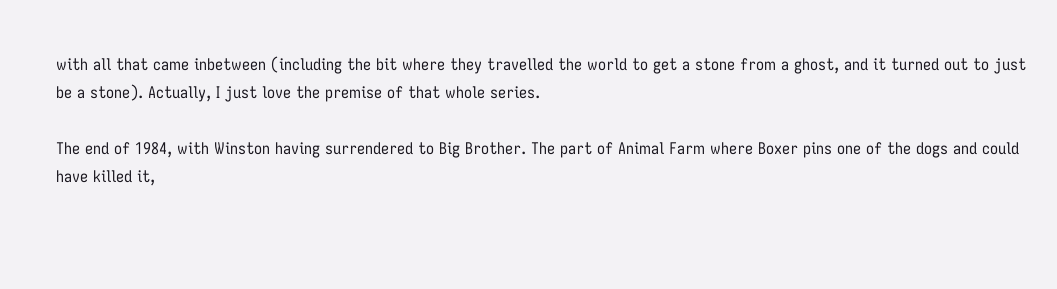with all that came inbetween (including the bit where they travelled the world to get a stone from a ghost, and it turned out to just be a stone). Actually, I just love the premise of that whole series.

The end of 1984, with Winston having surrendered to Big Brother. The part of Animal Farm where Boxer pins one of the dogs and could have killed it,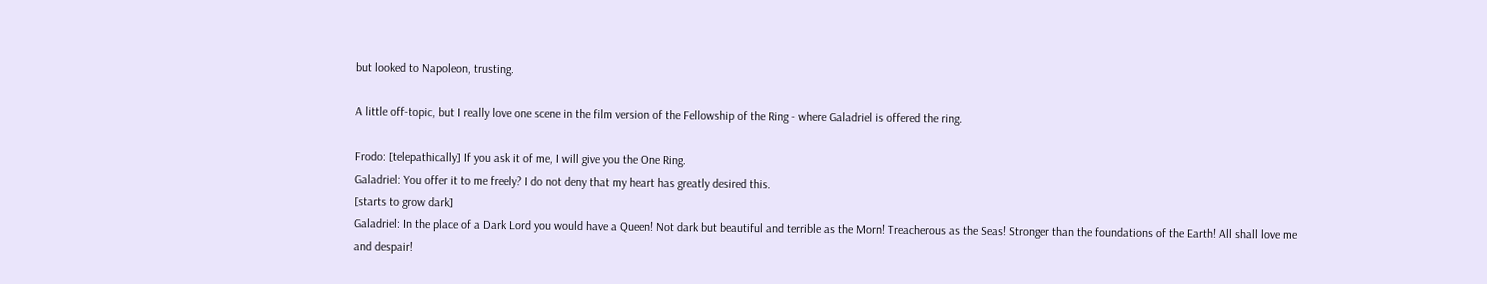but looked to Napoleon, trusting.

A little off-topic, but I really love one scene in the film version of the Fellowship of the Ring - where Galadriel is offered the ring.

Frodo: [telepathically] If you ask it of me, I will give you the One Ring.
Galadriel: You offer it to me freely? I do not deny that my heart has greatly desired this.
[starts to grow dark]
Galadriel: In the place of a Dark Lord you would have a Queen! Not dark but beautiful and terrible as the Morn! Treacherous as the Seas! Stronger than the foundations of the Earth! All shall love me and despair!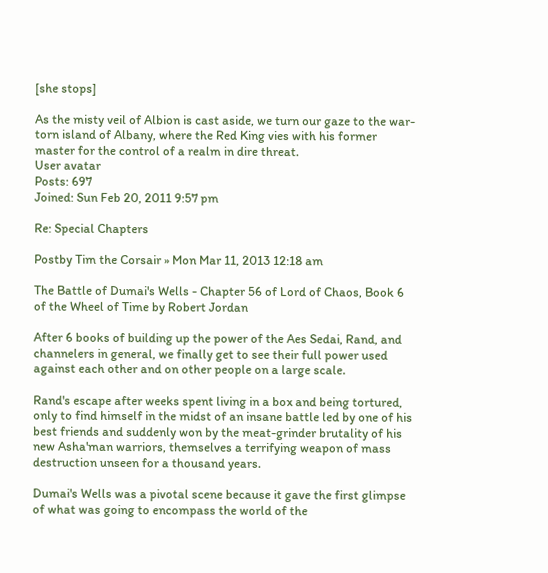[she stops]

As the misty veil of Albion is cast aside, we turn our gaze to the war-torn island of Albany, where the Red King vies with his former master for the control of a realm in dire threat.
User avatar
Posts: 697
Joined: Sun Feb 20, 2011 9:57 pm

Re: Special Chapters

Postby Tim the Corsair » Mon Mar 11, 2013 12:18 am

The Battle of Dumai's Wells - Chapter 56 of Lord of Chaos, Book 6 of the Wheel of Time by Robert Jordan

After 6 books of building up the power of the Aes Sedai, Rand, and channelers in general, we finally get to see their full power used against each other and on other people on a large scale.

Rand's escape after weeks spent living in a box and being tortured, only to find himself in the midst of an insane battle led by one of his best friends and suddenly won by the meat-grinder brutality of his new Asha'man warriors, themselves a terrifying weapon of mass destruction unseen for a thousand years.

Dumai's Wells was a pivotal scene because it gave the first glimpse of what was going to encompass the world of the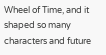Wheel of Time, and it shaped so many characters and future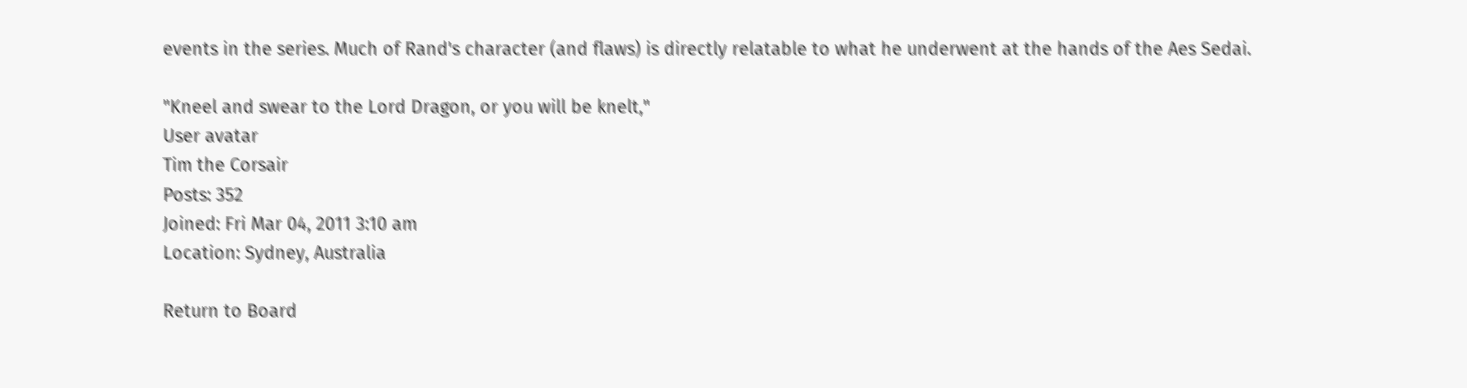events in the series. Much of Rand's character (and flaws) is directly relatable to what he underwent at the hands of the Aes Sedai.

"Kneel and swear to the Lord Dragon, or you will be knelt,"
User avatar
Tim the Corsair
Posts: 352
Joined: Fri Mar 04, 2011 3:10 am
Location: Sydney, Australia

Return to Board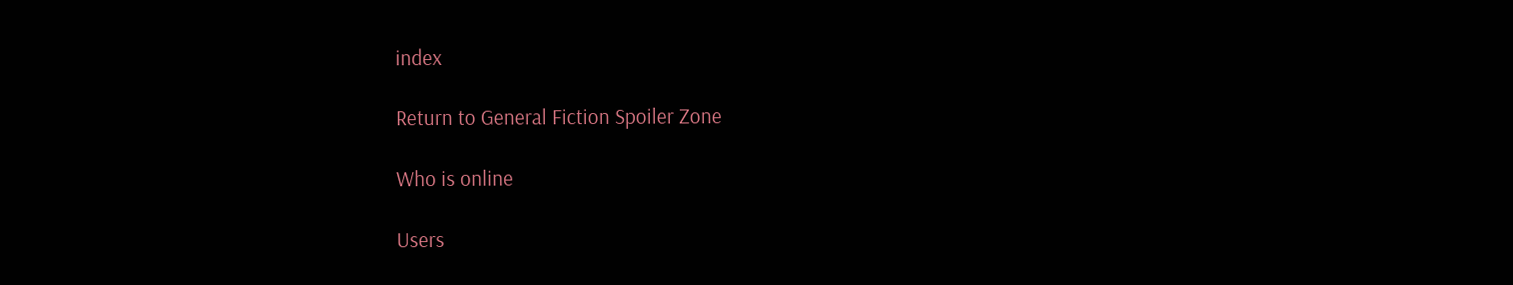index

Return to General Fiction Spoiler Zone

Who is online

Users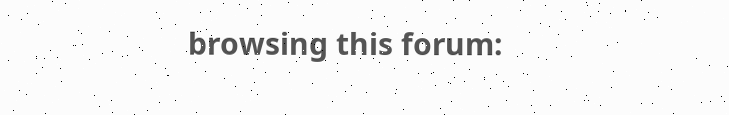browsing this forum: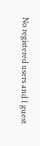No registered users and 1 guest